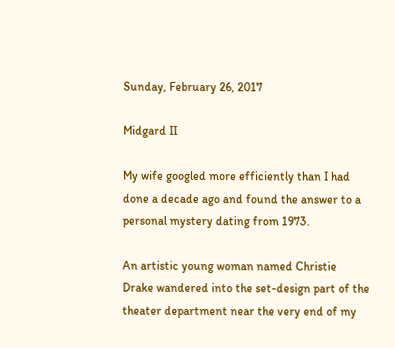Sunday, February 26, 2017

Midgard II

My wife googled more efficiently than I had done a decade ago and found the answer to a personal mystery dating from 1973.

An artistic young woman named Christie Drake wandered into the set-design part of the theater department near the very end of my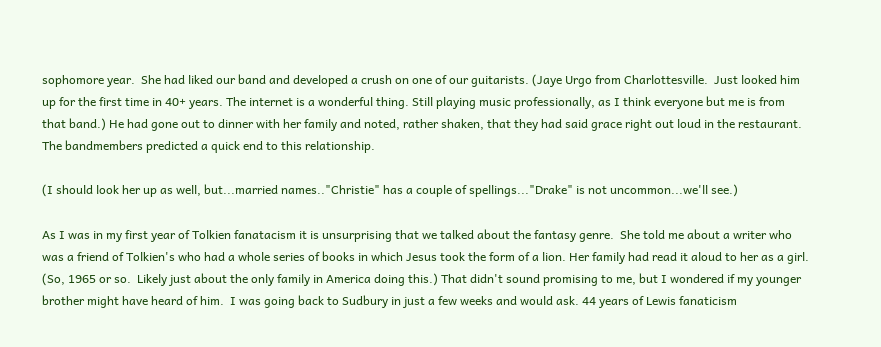sophomore year.  She had liked our band and developed a crush on one of our guitarists. (Jaye Urgo from Charlottesville.  Just looked him up for the first time in 40+ years. The internet is a wonderful thing. Still playing music professionally, as I think everyone but me is from that band.) He had gone out to dinner with her family and noted, rather shaken, that they had said grace right out loud in the restaurant. The bandmembers predicted a quick end to this relationship.

(I should look her up as well, but...married names.."Christie" has a couple of spellings..."Drake" is not uncommon...we'll see.)

As I was in my first year of Tolkien fanatacism it is unsurprising that we talked about the fantasy genre.  She told me about a writer who was a friend of Tolkien's who had a whole series of books in which Jesus took the form of a lion. Her family had read it aloud to her as a girl. (So, 1965 or so.  Likely just about the only family in America doing this.) That didn't sound promising to me, but I wondered if my younger brother might have heard of him.  I was going back to Sudbury in just a few weeks and would ask. 44 years of Lewis fanaticism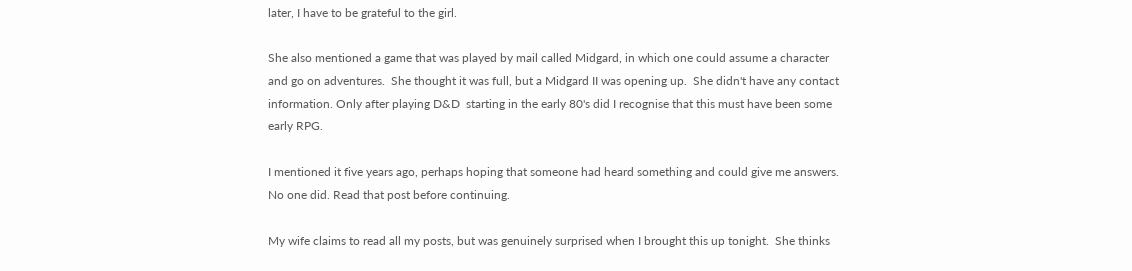later, I have to be grateful to the girl.

She also mentioned a game that was played by mail called Midgard, in which one could assume a character and go on adventures.  She thought it was full, but a Midgard II was opening up.  She didn't have any contact information. Only after playing D&D  starting in the early 80's did I recognise that this must have been some early RPG.

I mentioned it five years ago, perhaps hoping that someone had heard something and could give me answers.  No one did. Read that post before continuing.

My wife claims to read all my posts, but was genuinely surprised when I brought this up tonight.  She thinks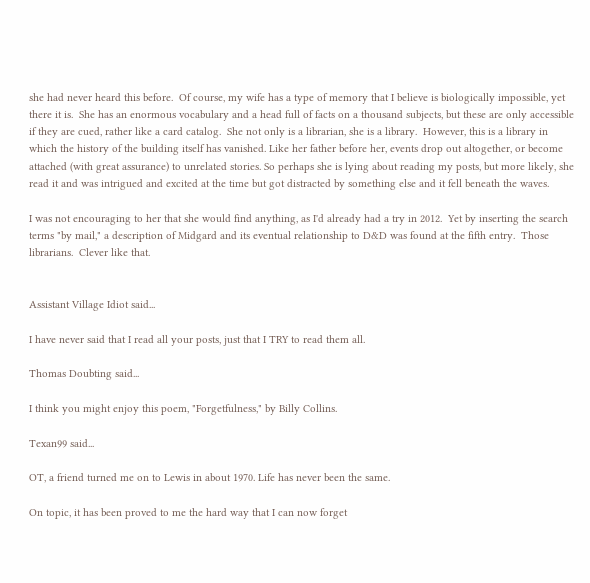she had never heard this before.  Of course, my wife has a type of memory that I believe is biologically impossible, yet there it is.  She has an enormous vocabulary and a head full of facts on a thousand subjects, but these are only accessible if they are cued, rather like a card catalog.  She not only is a librarian, she is a library.  However, this is a library in which the history of the building itself has vanished. Like her father before her, events drop out altogether, or become attached (with great assurance) to unrelated stories. So perhaps she is lying about reading my posts, but more likely, she read it and was intrigued and excited at the time but got distracted by something else and it fell beneath the waves.

I was not encouraging to her that she would find anything, as I'd already had a try in 2012.  Yet by inserting the search terms "by mail," a description of Midgard and its eventual relationship to D&D was found at the fifth entry.  Those librarians.  Clever like that.


Assistant Village Idiot said...

I have never said that I read all your posts, just that I TRY to read them all.

Thomas Doubting said...

I think you might enjoy this poem, "Forgetfulness," by Billy Collins.

Texan99 said...

OT, a friend turned me on to Lewis in about 1970. Life has never been the same.

On topic, it has been proved to me the hard way that I can now forget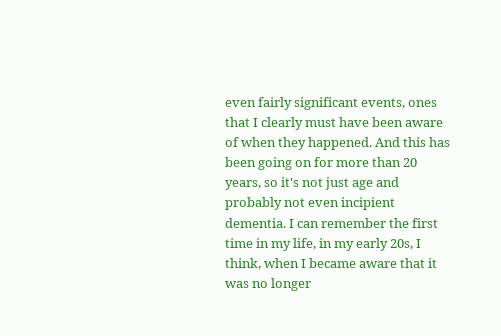even fairly significant events, ones that I clearly must have been aware of when they happened. And this has been going on for more than 20 years, so it's not just age and probably not even incipient dementia. I can remember the first time in my life, in my early 20s, I think, when I became aware that it was no longer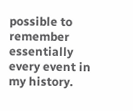possible to remember essentially every event in my history.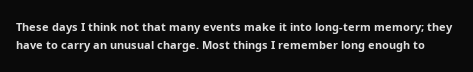These days I think not that many events make it into long-term memory; they have to carry an unusual charge. Most things I remember long enough to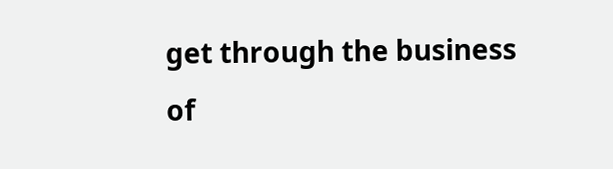get through the business of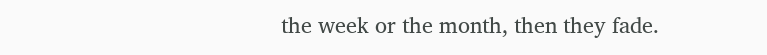the week or the month, then they fade.